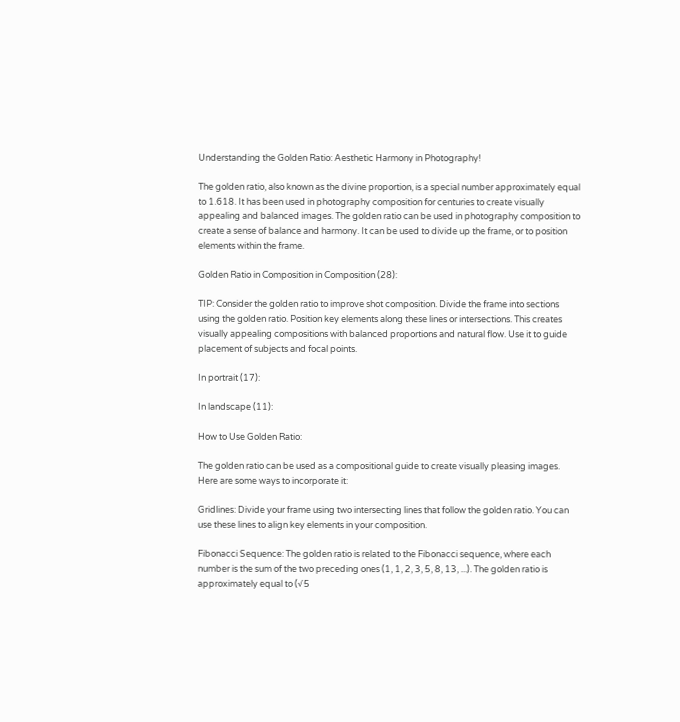Understanding the Golden Ratio: Aesthetic Harmony in Photography!

The golden ratio, also known as the divine proportion, is a special number approximately equal to 1.618. It has been used in photography composition for centuries to create visually appealing and balanced images. The golden ratio can be used in photography composition to create a sense of balance and harmony. It can be used to divide up the frame, or to position elements within the frame.

Golden Ratio in Composition in Composition (28):

TIP: Consider the golden ratio to improve shot composition. Divide the frame into sections using the golden ratio. Position key elements along these lines or intersections. This creates visually appealing compositions with balanced proportions and natural flow. Use it to guide placement of subjects and focal points.

In portrait (17):

In landscape (11):

How to Use Golden Ratio:

The golden ratio can be used as a compositional guide to create visually pleasing images. Here are some ways to incorporate it:

Gridlines: Divide your frame using two intersecting lines that follow the golden ratio. You can use these lines to align key elements in your composition.

Fibonacci Sequence: The golden ratio is related to the Fibonacci sequence, where each number is the sum of the two preceding ones (1, 1, 2, 3, 5, 8, 13, ...). The golden ratio is approximately equal to (√5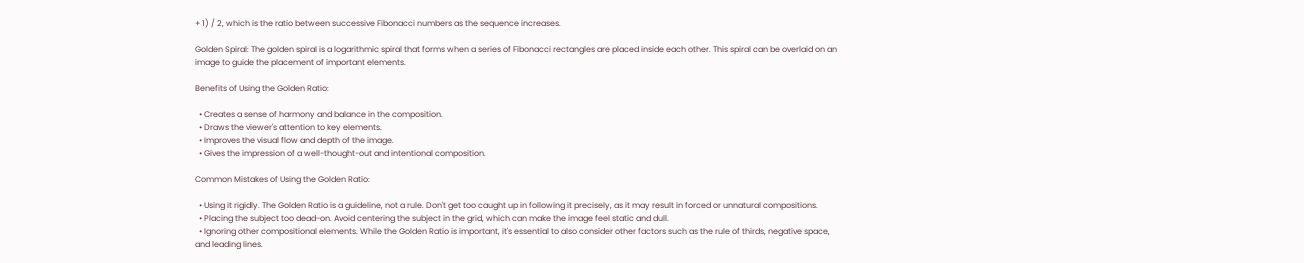+ 1) / 2, which is the ratio between successive Fibonacci numbers as the sequence increases.

Golden Spiral: The golden spiral is a logarithmic spiral that forms when a series of Fibonacci rectangles are placed inside each other. This spiral can be overlaid on an image to guide the placement of important elements.

Benefits of Using the Golden Ratio:

  • Creates a sense of harmony and balance in the composition.
  • Draws the viewer's attention to key elements.
  • Improves the visual flow and depth of the image.
  • Gives the impression of a well-thought-out and intentional composition.

Common Mistakes of Using the Golden Ratio:

  • Using it rigidly. The Golden Ratio is a guideline, not a rule. Don't get too caught up in following it precisely, as it may result in forced or unnatural compositions.
  • Placing the subject too dead-on. Avoid centering the subject in the grid, which can make the image feel static and dull.
  • Ignoring other compositional elements. While the Golden Ratio is important, it's essential to also consider other factors such as the rule of thirds, negative space, and leading lines.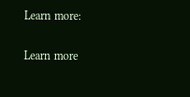Learn more:

Learn more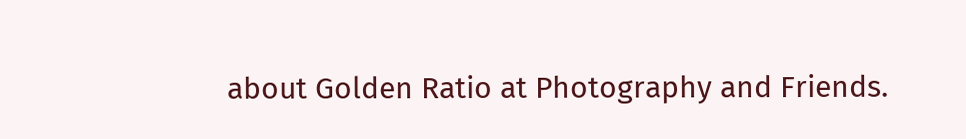about Golden Ratio at Photography and Friends.